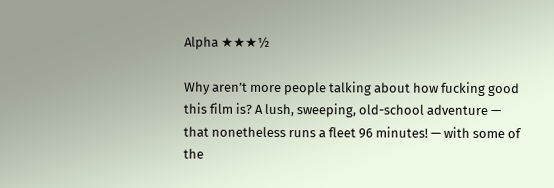Alpha ★★★½

Why aren’t more people talking about how fucking good this film is? A lush, sweeping, old-school adventure — that nonetheless runs a fleet 96 minutes! — with some of the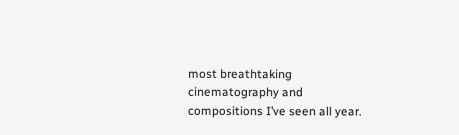most breathtaking cinematography and compositions I’ve seen all year.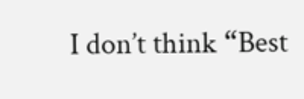I don’t think “Best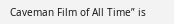Caveman Film of All Time” is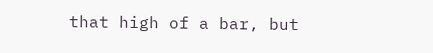that high of a bar, but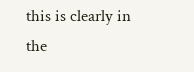this is clearly in the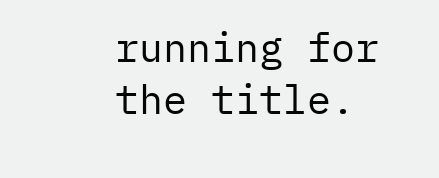running for the title.